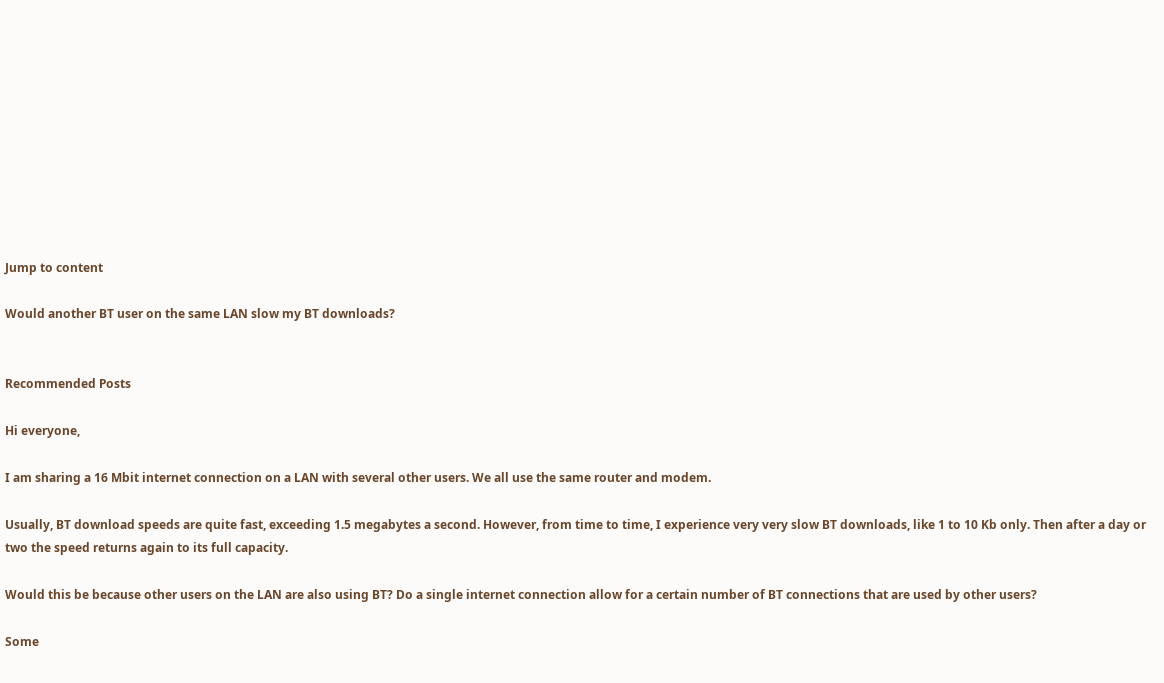Jump to content

Would another BT user on the same LAN slow my BT downloads?


Recommended Posts

Hi everyone,

I am sharing a 16 Mbit internet connection on a LAN with several other users. We all use the same router and modem.

Usually, BT download speeds are quite fast, exceeding 1.5 megabytes a second. However, from time to time, I experience very very slow BT downloads, like 1 to 10 Kb only. Then after a day or two the speed returns again to its full capacity.

Would this be because other users on the LAN are also using BT? Do a single internet connection allow for a certain number of BT connections that are used by other users?

Some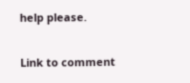help please.

Link to comment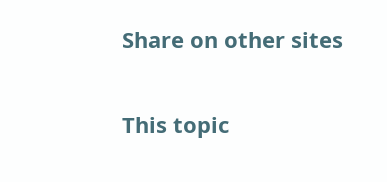Share on other sites


This topic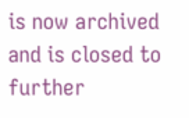is now archived and is closed to further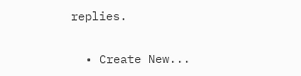replies.

  • Create New...